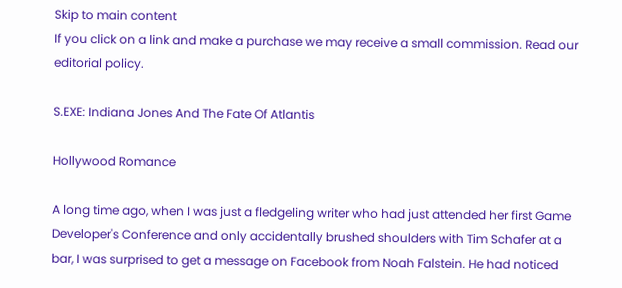Skip to main content
If you click on a link and make a purchase we may receive a small commission. Read our editorial policy.

S.EXE: Indiana Jones And The Fate Of Atlantis

Hollywood Romance

A long time ago, when I was just a fledgeling writer who had just attended her first Game Developer's Conference and only accidentally brushed shoulders with Tim Schafer at a bar, I was surprised to get a message on Facebook from Noah Falstein. He had noticed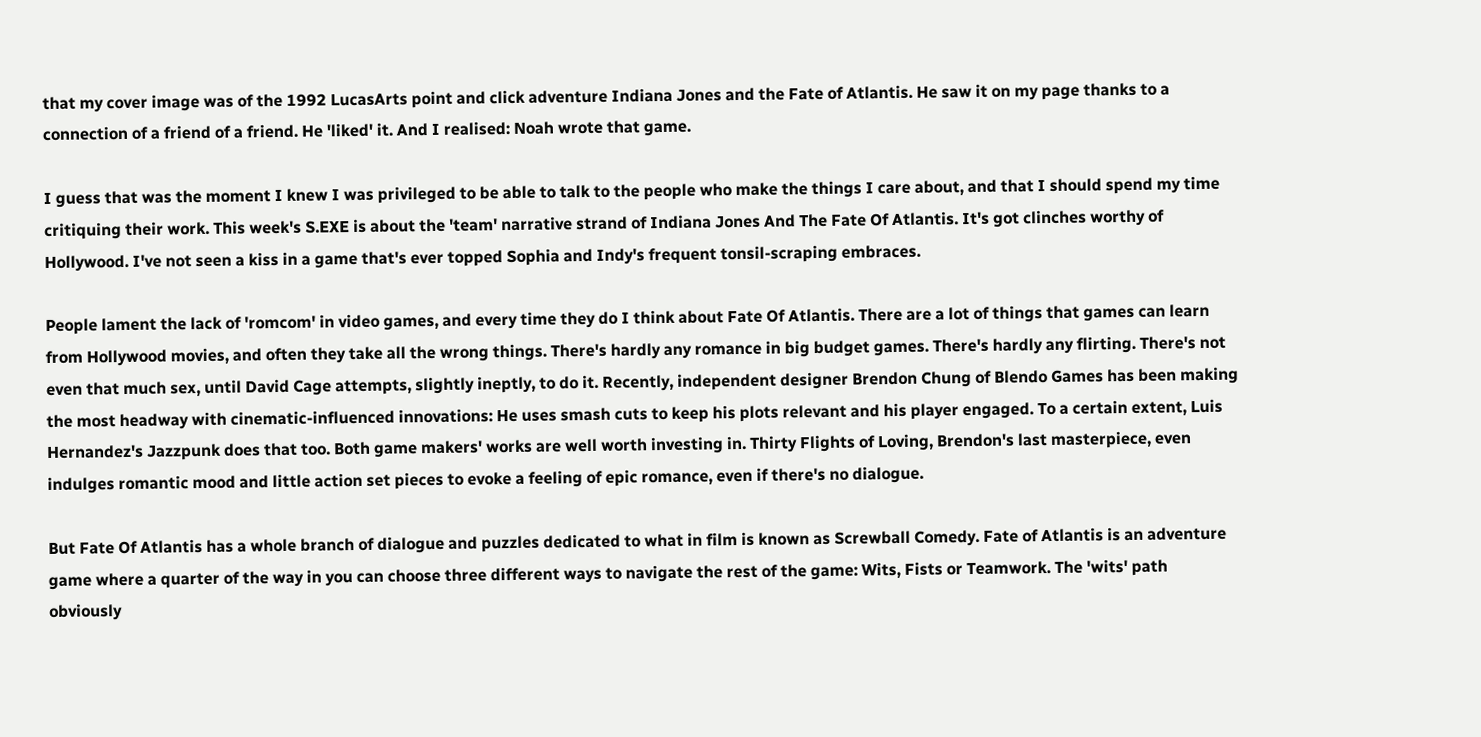that my cover image was of the 1992 LucasArts point and click adventure Indiana Jones and the Fate of Atlantis. He saw it on my page thanks to a connection of a friend of a friend. He 'liked' it. And I realised: Noah wrote that game.

I guess that was the moment I knew I was privileged to be able to talk to the people who make the things I care about, and that I should spend my time critiquing their work. This week's S.EXE is about the 'team' narrative strand of Indiana Jones And The Fate Of Atlantis. It's got clinches worthy of Hollywood. I've not seen a kiss in a game that's ever topped Sophia and Indy's frequent tonsil-scraping embraces.

People lament the lack of 'romcom' in video games, and every time they do I think about Fate Of Atlantis. There are a lot of things that games can learn from Hollywood movies, and often they take all the wrong things. There's hardly any romance in big budget games. There's hardly any flirting. There's not even that much sex, until David Cage attempts, slightly ineptly, to do it. Recently, independent designer Brendon Chung of Blendo Games has been making the most headway with cinematic-influenced innovations: He uses smash cuts to keep his plots relevant and his player engaged. To a certain extent, Luis Hernandez's Jazzpunk does that too. Both game makers' works are well worth investing in. Thirty Flights of Loving, Brendon's last masterpiece, even indulges romantic mood and little action set pieces to evoke a feeling of epic romance, even if there's no dialogue.

But Fate Of Atlantis has a whole branch of dialogue and puzzles dedicated to what in film is known as Screwball Comedy. Fate of Atlantis is an adventure game where a quarter of the way in you can choose three different ways to navigate the rest of the game: Wits, Fists or Teamwork. The 'wits' path obviously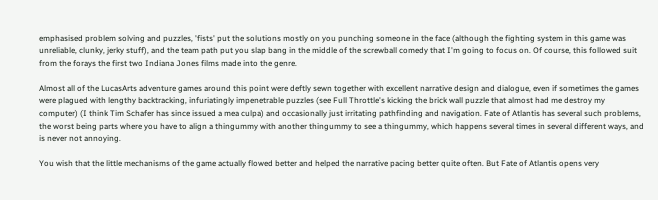emphasised problem solving and puzzles, 'fists' put the solutions mostly on you punching someone in the face (although the fighting system in this game was unreliable, clunky, jerky stuff), and the team path put you slap bang in the middle of the screwball comedy that I'm going to focus on. Of course, this followed suit from the forays the first two Indiana Jones films made into the genre.

Almost all of the LucasArts adventure games around this point were deftly sewn together with excellent narrative design and dialogue, even if sometimes the games were plagued with lengthy backtracking, infuriatingly impenetrable puzzles (see Full Throttle's kicking the brick wall puzzle that almost had me destroy my computer) (I think Tim Schafer has since issued a mea culpa) and occasionally just irritating pathfinding and navigation. Fate of Atlantis has several such problems, the worst being parts where you have to align a thingummy with another thingummy to see a thingummy, which happens several times in several different ways, and is never not annoying.

You wish that the little mechanisms of the game actually flowed better and helped the narrative pacing better quite often. But Fate of Atlantis opens very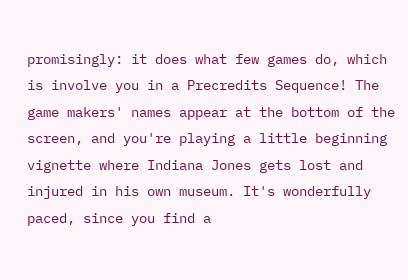promisingly: it does what few games do, which is involve you in a Precredits Sequence! The game makers' names appear at the bottom of the screen, and you're playing a little beginning vignette where Indiana Jones gets lost and injured in his own museum. It's wonderfully paced, since you find a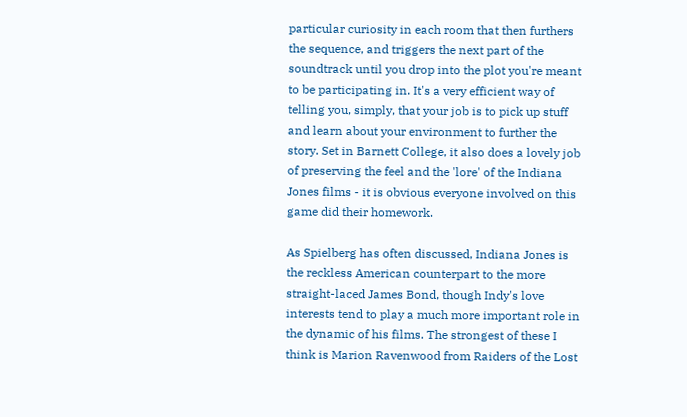particular curiosity in each room that then furthers the sequence, and triggers the next part of the soundtrack until you drop into the plot you're meant to be participating in. It's a very efficient way of telling you, simply, that your job is to pick up stuff and learn about your environment to further the story. Set in Barnett College, it also does a lovely job of preserving the feel and the 'lore' of the Indiana Jones films - it is obvious everyone involved on this game did their homework.

As Spielberg has often discussed, Indiana Jones is the reckless American counterpart to the more straight-laced James Bond, though Indy's love interests tend to play a much more important role in the dynamic of his films. The strongest of these I think is Marion Ravenwood from Raiders of the Lost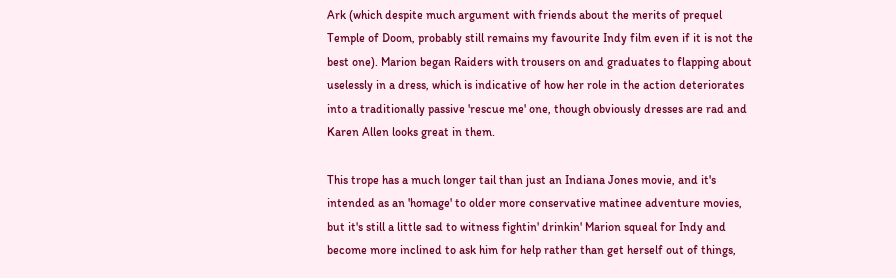Ark (which despite much argument with friends about the merits of prequel Temple of Doom, probably still remains my favourite Indy film even if it is not the best one). Marion began Raiders with trousers on and graduates to flapping about uselessly in a dress, which is indicative of how her role in the action deteriorates into a traditionally passive 'rescue me' one, though obviously dresses are rad and Karen Allen looks great in them.

This trope has a much longer tail than just an Indiana Jones movie, and it's intended as an 'homage' to older more conservative matinee adventure movies, but it's still a little sad to witness fightin' drinkin' Marion squeal for Indy and become more inclined to ask him for help rather than get herself out of things,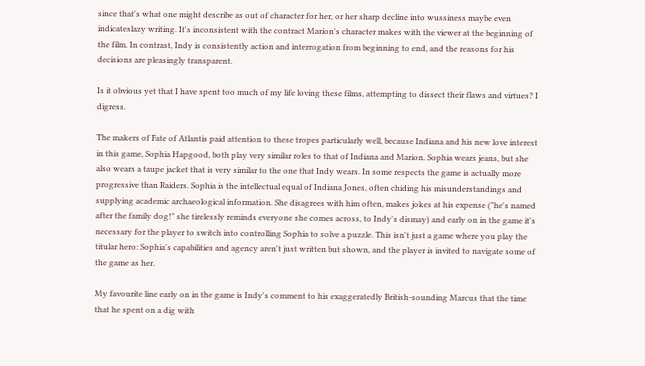since that's what one might describe as out of character for her, or her sharp decline into wussiness maybe even indicateslazy writing. It's inconsistent with the contract Marion's character makes with the viewer at the beginning of the film. In contrast, Indy is consistently action and interrogation from beginning to end, and the reasons for his decisions are pleasingly transparent.

Is it obvious yet that I have spent too much of my life loving these films, attempting to dissect their flaws and virtues? I digress.

The makers of Fate of Atlantis paid attention to these tropes particularly well, because Indiana and his new love interest in this game, Sophia Hapgood, both play very similar roles to that of Indiana and Marion. Sophia wears jeans, but she also wears a taupe jacket that is very similar to the one that Indy wears. In some respects the game is actually more progressive than Raiders. Sophia is the intellectual equal of Indiana Jones, often chiding his misunderstandings and supplying academic archaeological information. She disagrees with him often, makes jokes at his expense ("he's named after the family dog!" she tirelessly reminds everyone she comes across, to Indy's dismay) and early on in the game it's necessary for the player to switch into controlling Sophia to solve a puzzle. This isn't just a game where you play the titular hero: Sophia's capabilities and agency aren't just written but shown, and the player is invited to navigate some of the game as her.

My favourite line early on in the game is Indy's comment to his exaggeratedly British-sounding Marcus that the time that he spent on a dig with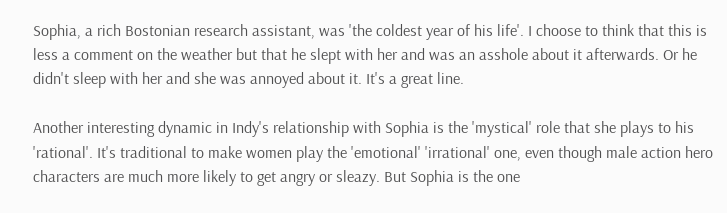Sophia, a rich Bostonian research assistant, was 'the coldest year of his life'. I choose to think that this is less a comment on the weather but that he slept with her and was an asshole about it afterwards. Or he didn't sleep with her and she was annoyed about it. It's a great line.

Another interesting dynamic in Indy's relationship with Sophia is the 'mystical' role that she plays to his 'rational'. It's traditional to make women play the 'emotional' 'irrational' one, even though male action hero characters are much more likely to get angry or sleazy. But Sophia is the one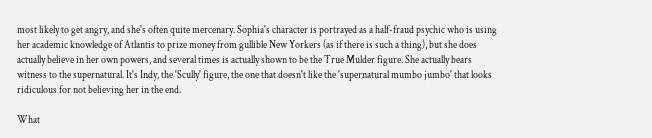most likely to get angry, and she's often quite mercenary. Sophia's character is portrayed as a half-fraud psychic who is using her academic knowledge of Atlantis to prize money from gullible New Yorkers (as if there is such a thing), but she does actually believe in her own powers, and several times is actually shown to be the True Mulder figure. She actually bears witness to the supernatural. It's Indy, the 'Scully' figure, the one that doesn't like the 'supernatural mumbo jumbo' that looks ridiculous for not believing her in the end.

What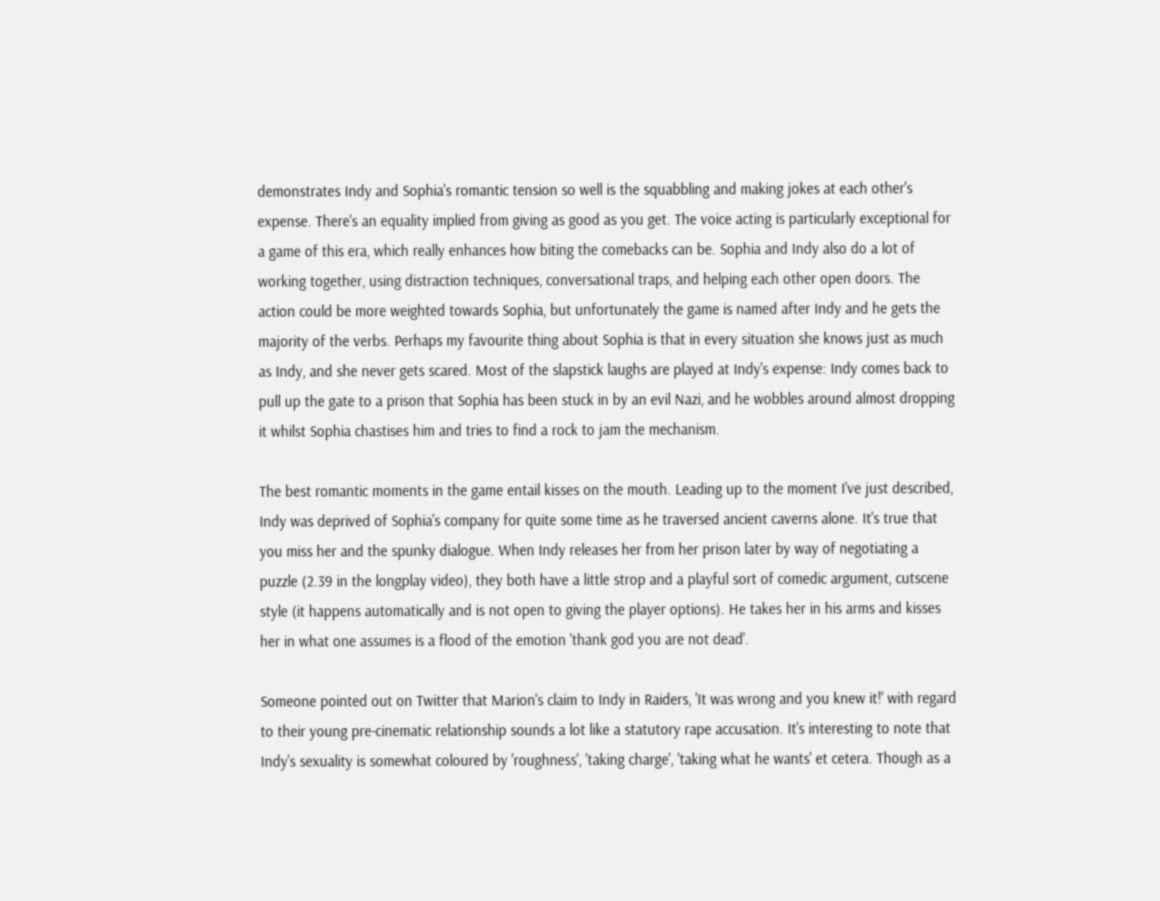demonstrates Indy and Sophia's romantic tension so well is the squabbling and making jokes at each other's expense. There's an equality implied from giving as good as you get. The voice acting is particularly exceptional for a game of this era, which really enhances how biting the comebacks can be. Sophia and Indy also do a lot of working together, using distraction techniques, conversational traps, and helping each other open doors. The action could be more weighted towards Sophia, but unfortunately the game is named after Indy and he gets the majority of the verbs. Perhaps my favourite thing about Sophia is that in every situation she knows just as much as Indy, and she never gets scared. Most of the slapstick laughs are played at Indy's expense: Indy comes back to pull up the gate to a prison that Sophia has been stuck in by an evil Nazi, and he wobbles around almost dropping it whilst Sophia chastises him and tries to find a rock to jam the mechanism.

The best romantic moments in the game entail kisses on the mouth. Leading up to the moment I've just described, Indy was deprived of Sophia's company for quite some time as he traversed ancient caverns alone. It's true that you miss her and the spunky dialogue. When Indy releases her from her prison later by way of negotiating a puzzle (2.39 in the longplay video), they both have a little strop and a playful sort of comedic argument, cutscene style (it happens automatically and is not open to giving the player options). He takes her in his arms and kisses her in what one assumes is a flood of the emotion 'thank god you are not dead'.

Someone pointed out on Twitter that Marion's claim to Indy in Raiders, 'It was wrong and you knew it!' with regard to their young pre-cinematic relationship sounds a lot like a statutory rape accusation. It's interesting to note that Indy's sexuality is somewhat coloured by 'roughness', 'taking charge', 'taking what he wants' et cetera. Though as a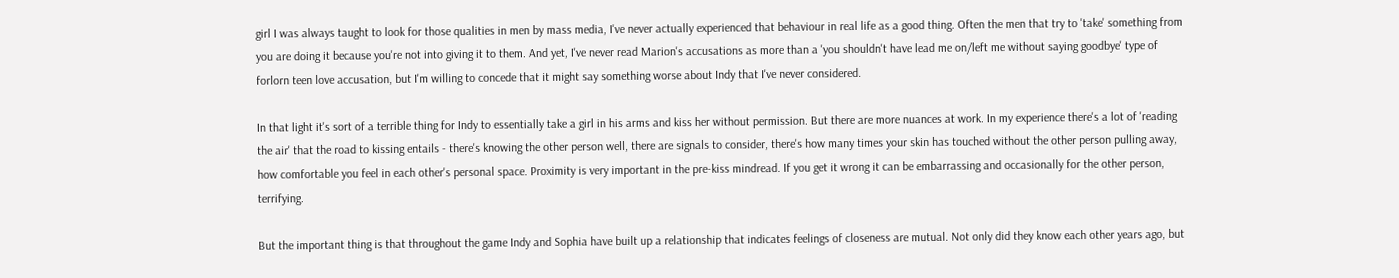girl I was always taught to look for those qualities in men by mass media, I've never actually experienced that behaviour in real life as a good thing. Often the men that try to 'take' something from you are doing it because you're not into giving it to them. And yet, I've never read Marion's accusations as more than a 'you shouldn't have lead me on/left me without saying goodbye' type of forlorn teen love accusation, but I'm willing to concede that it might say something worse about Indy that I've never considered.

In that light it's sort of a terrible thing for Indy to essentially take a girl in his arms and kiss her without permission. But there are more nuances at work. In my experience there's a lot of 'reading the air' that the road to kissing entails - there's knowing the other person well, there are signals to consider, there's how many times your skin has touched without the other person pulling away, how comfortable you feel in each other's personal space. Proximity is very important in the pre-kiss mindread. If you get it wrong it can be embarrassing and occasionally for the other person, terrifying.

But the important thing is that throughout the game Indy and Sophia have built up a relationship that indicates feelings of closeness are mutual. Not only did they know each other years ago, but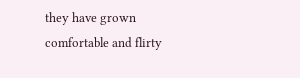they have grown comfortable and flirty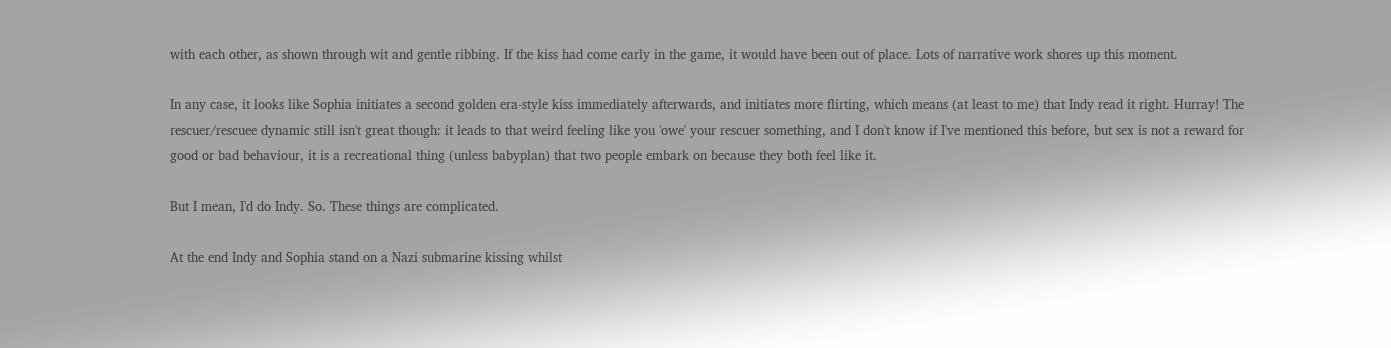with each other, as shown through wit and gentle ribbing. If the kiss had come early in the game, it would have been out of place. Lots of narrative work shores up this moment.

In any case, it looks like Sophia initiates a second golden era-style kiss immediately afterwards, and initiates more flirting, which means (at least to me) that Indy read it right. Hurray! The rescuer/rescuee dynamic still isn't great though: it leads to that weird feeling like you 'owe' your rescuer something, and I don't know if I've mentioned this before, but sex is not a reward for good or bad behaviour, it is a recreational thing (unless babyplan) that two people embark on because they both feel like it.

But I mean, I'd do Indy. So. These things are complicated.

At the end Indy and Sophia stand on a Nazi submarine kissing whilst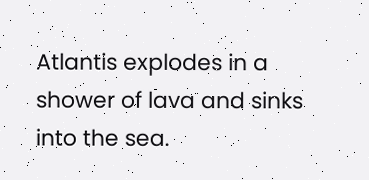Atlantis explodes in a shower of lava and sinks into the sea.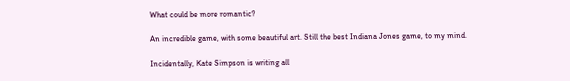What could be more romantic?

An incredible game, with some beautiful art. Still the best Indiana Jones game, to my mind.

Incidentally, Kate Simpson is writing all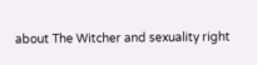about The Witcher and sexuality right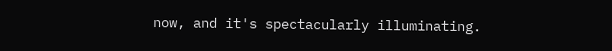now, and it's spectacularly illuminating.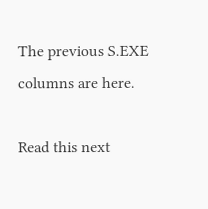The previous S.EXE columns are here.

Read this next